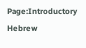Page:Introductory Hebrew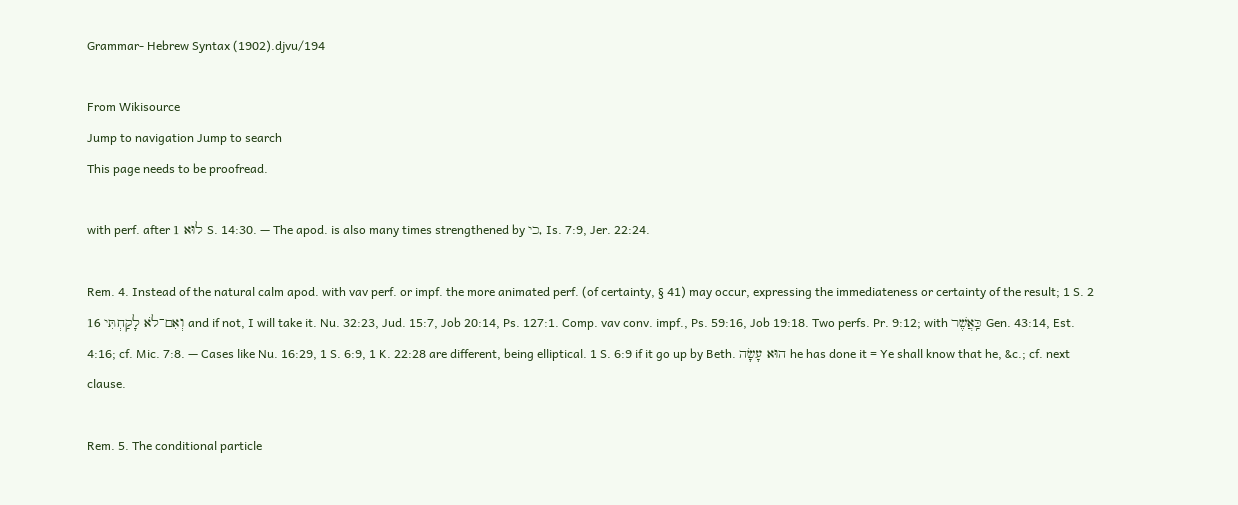Grammar- Hebrew Syntax (1902).djvu/194

From Wikisource
Jump to navigation Jump to search
This page needs to be proofread.

with perf. after לוּא 1 S. 14:30. — The apod. is also many times strengthened by כי, Is. 7:9, Jer. 22:24.

Rem. 4. Instead of the natural calm apod. with vav perf. or impf. the more animated perf. (of certainty, § 41) may occur, expressing the immediateness or certainty of the result; 1 S. 2 16 וְאִם־לֹא לָקַחְתִּי and if not, I will take it. Nu. 32:23, Jud. 15:7, Job 20:14, Ps. 127:1. Comp. vav conv. impf., Ps. 59:16, Job 19:18. Two perfs. Pr. 9:12; with כַּֽאֲשֶׁר Gen. 43:14, Est. 4:16; cf. Mic. 7:8. — Cases like Nu. 16:29, 1 S. 6:9, 1 K. 22:28 are different, being elliptical. 1 S. 6:9 if it go up by Beth. הוּא עָשָׂה he has done it = Ye shall know that he, &c.; cf. next clause.

Rem. 5. The conditional particle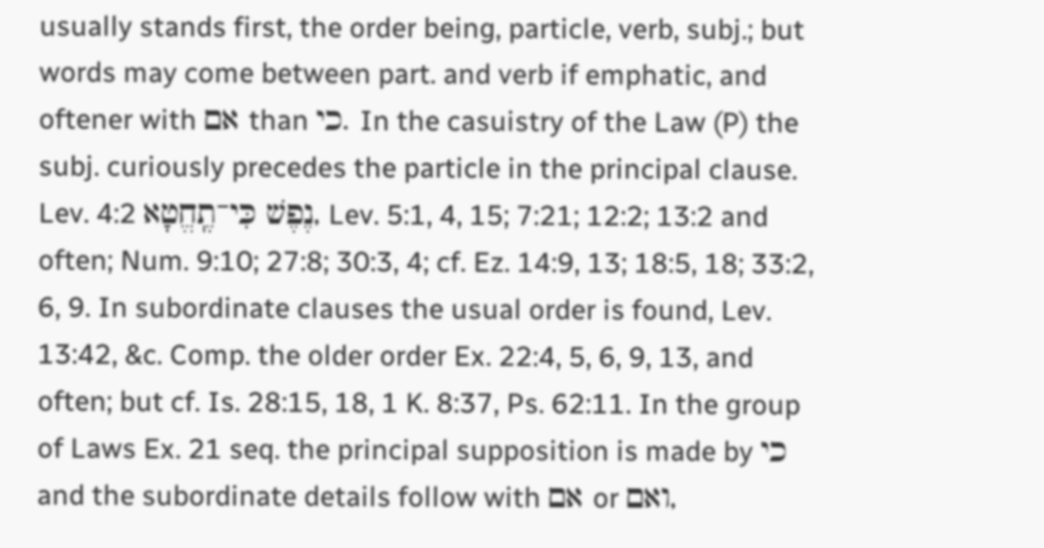usually stands first, the order being, particle, verb, subj.; but words may come between part. and verb if emphatic, and oftener with אם than כי. In the casuistry of the Law (P) the subj. curiously precedes the particle in the principal clause. Lev. 4:2 נֶפֶשׁ כִּי־תֶֽחֱטָא, Lev. 5:1, 4, 15; 7:21; 12:2; 13:2 and often; Num. 9:10; 27:8; 30:3, 4; cf. Ez. 14:9, 13; 18:5, 18; 33:2, 6, 9. In subordinate clauses the usual order is found, Lev. 13:42, &c. Comp. the older order Ex. 22:4, 5, 6, 9, 13, and often; but cf. Is. 28:15, 18, 1 K. 8:37, Ps. 62:11. In the group of Laws Ex. 21 seq. the principal supposition is made by כי and the subordinate details follow with אם or ואם,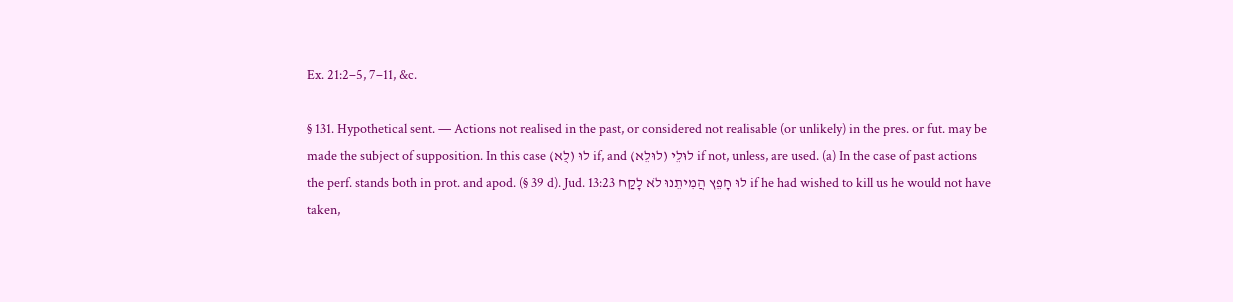Ex. 21:2–5, 7–11, &c.

§ 131. Hypothetical sent. — Actions not realised in the past, or considered not realisable (or unlikely) in the pres. or fut. may be made the subject of supposition. In this case לוּ (לֻא) if, and לוּלֵי (לוּלֵא) if not, unless, are used. (a) In the case of past actions the perf. stands both in prot. and apod. (§ 39 d). Jud. 13:23 לוּ חָפֵץ הֲמִיתֵנוּ לֹא לָקַח if he had wished to kill us he would not have taken,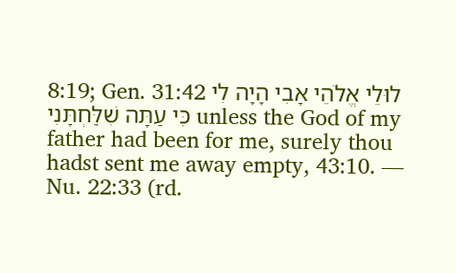8:19; Gen. 31:42 לוּלֵי אֱלֹהֵי אָבִי הָיָה לִי כִּי עַתָּה שִׁלַּחְתָּנִי unless the God of my father had been for me, surely thou hadst sent me away empty, 43:10. — Nu. 22:33 (rd.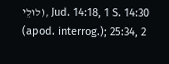לוּלֵי), Jud. 14:18, 1 S. 14:30 (apod. interrog.); 25:34, 2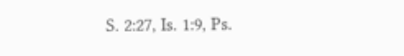S. 2:27, Is. 1:9, Ps.